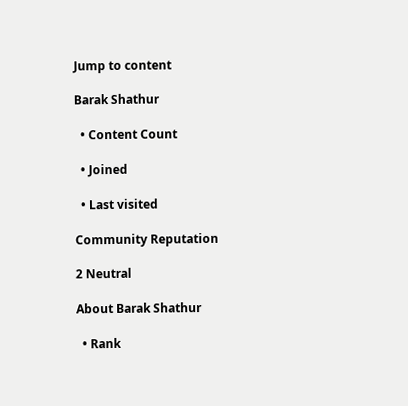Jump to content

Barak Shathur

  • Content Count

  • Joined

  • Last visited

Community Reputation

2 Neutral

About Barak Shathur

  • Rank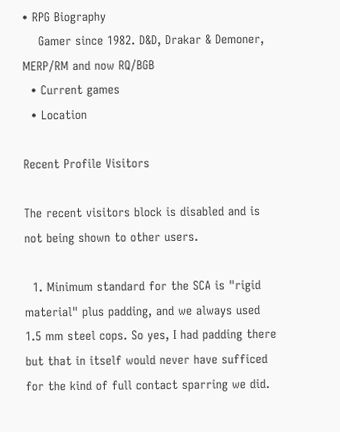• RPG Biography
    Gamer since 1982. D&D, Drakar & Demoner, MERP/RM and now RQ/BGB
  • Current games
  • Location

Recent Profile Visitors

The recent visitors block is disabled and is not being shown to other users.

  1. Minimum standard for the SCA is "rigid material" plus padding, and we always used 1.5 mm steel cops. So yes, I had padding there but that in itself would never have sufficed for the kind of full contact sparring we did.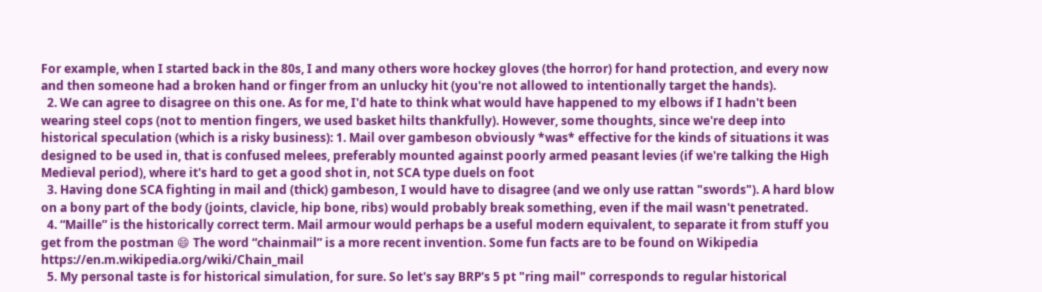For example, when I started back in the 80s, I and many others wore hockey gloves (the horror) for hand protection, and every now and then someone had a broken hand or finger from an unlucky hit (you're not allowed to intentionally target the hands).
  2. We can agree to disagree on this one. As for me, I'd hate to think what would have happened to my elbows if I hadn't been wearing steel cops (not to mention fingers, we used basket hilts thankfully). However, some thoughts, since we're deep into historical speculation (which is a risky business): 1. Mail over gambeson obviously *was* effective for the kinds of situations it was designed to be used in, that is confused melees, preferably mounted against poorly armed peasant levies (if we're talking the High Medieval period), where it's hard to get a good shot in, not SCA type duels on foot
  3. Having done SCA fighting in mail and (thick) gambeson, I would have to disagree (and we only use rattan "swords"). A hard blow on a bony part of the body (joints, clavicle, hip bone, ribs) would probably break something, even if the mail wasn't penetrated.
  4. “Maille” is the historically correct term. Mail armour would perhaps be a useful modern equivalent, to separate it from stuff you get from the postman 😄 The word “chainmail” is a more recent invention. Some fun facts are to be found on Wikipedia https://en.m.wikipedia.org/wiki/Chain_mail
  5. My personal taste is for historical simulation, for sure. So let's say BRP's 5 pt "ring mail" corresponds to regular historical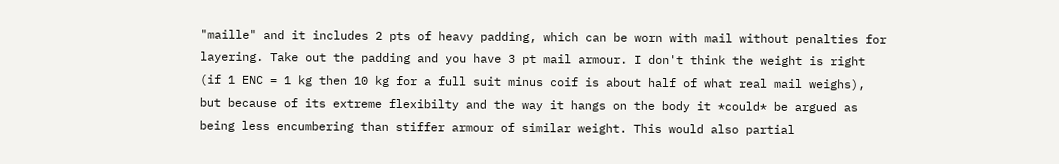"maille" and it includes 2 pts of heavy padding, which can be worn with mail without penalties for layering. Take out the padding and you have 3 pt mail armour. I don't think the weight is right (if 1 ENC = 1 kg then 10 kg for a full suit minus coif is about half of what real mail weighs), but because of its extreme flexibilty and the way it hangs on the body it *could* be argued as being less encumbering than stiffer armour of similar weight. This would also partial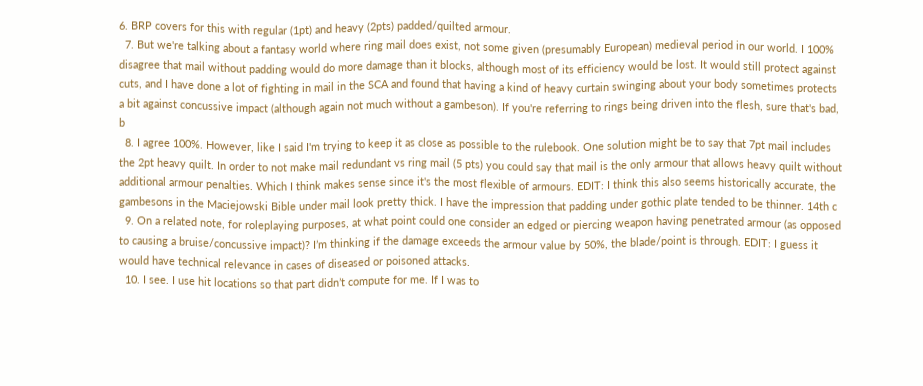6. BRP covers for this with regular (1pt) and heavy (2pts) padded/quilted armour.
  7. But we're talking about a fantasy world where ring mail does exist, not some given (presumably European) medieval period in our world. I 100% disagree that mail without padding would do more damage than it blocks, although most of its efficiency would be lost. It would still protect against cuts, and I have done a lot of fighting in mail in the SCA and found that having a kind of heavy curtain swinging about your body sometimes protects a bit against concussive impact (although again not much without a gambeson). If you're referring to rings being driven into the flesh, sure that's bad, b
  8. I agree 100%. However, like I said I'm trying to keep it as close as possible to the rulebook. One solution might be to say that 7pt mail includes the 2pt heavy quilt. In order to not make mail redundant vs ring mail (5 pts) you could say that mail is the only armour that allows heavy quilt without additional armour penalties. Which I think makes sense since it's the most flexible of armours. EDIT: I think this also seems historically accurate, the gambesons in the Maciejowski Bible under mail look pretty thick. I have the impression that padding under gothic plate tended to be thinner. 14th c
  9. On a related note, for roleplaying purposes, at what point could one consider an edged or piercing weapon having penetrated armour (as opposed to causing a bruise/concussive impact)? I’m thinking if the damage exceeds the armour value by 50%, the blade/point is through. EDIT: I guess it would have technical relevance in cases of diseased or poisoned attacks.
  10. I see. I use hit locations so that part didn’t compute for me. If I was to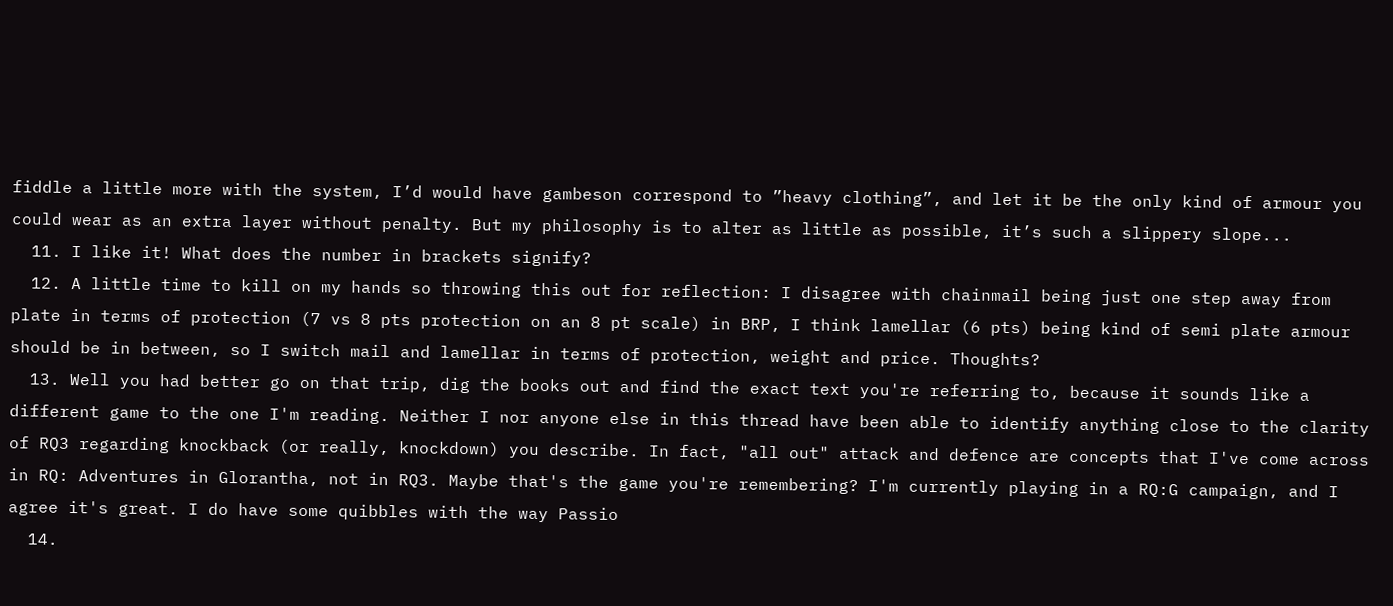fiddle a little more with the system, I’d would have gambeson correspond to ”heavy clothing”, and let it be the only kind of armour you could wear as an extra layer without penalty. But my philosophy is to alter as little as possible, it’s such a slippery slope...
  11. I like it! What does the number in brackets signify?
  12. A little time to kill on my hands so throwing this out for reflection: I disagree with chainmail being just one step away from plate in terms of protection (7 vs 8 pts protection on an 8 pt scale) in BRP, I think lamellar (6 pts) being kind of semi plate armour should be in between, so I switch mail and lamellar in terms of protection, weight and price. Thoughts?
  13. Well you had better go on that trip, dig the books out and find the exact text you're referring to, because it sounds like a different game to the one I'm reading. Neither I nor anyone else in this thread have been able to identify anything close to the clarity of RQ3 regarding knockback (or really, knockdown) you describe. In fact, "all out" attack and defence are concepts that I've come across in RQ: Adventures in Glorantha, not in RQ3. Maybe that's the game you're remembering? I'm currently playing in a RQ:G campaign, and I agree it's great. I do have some quibbles with the way Passio
  14.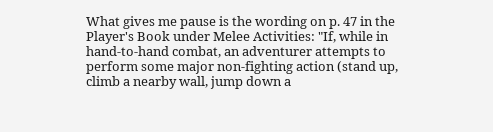What gives me pause is the wording on p. 47 in the Player's Book under Melee Activities: "If, while in hand-to-hand combat, an adventurer attempts to perform some major non-fighting action (stand up, climb a nearby wall, jump down a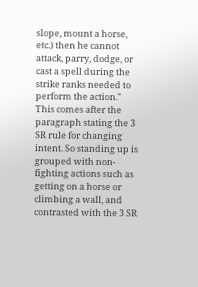slope, mount a horse, etc.) then he cannot attack, parry, dodge, or cast a spell during the strike ranks needed to perform the action." This comes after the paragraph stating the 3 SR rule for changing intent. So standing up is grouped with non-fighting actions such as getting on a horse or climbing a wall, and contrasted with the 3 SR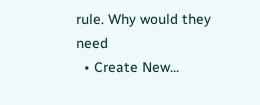rule. Why would they need
  • Create New...